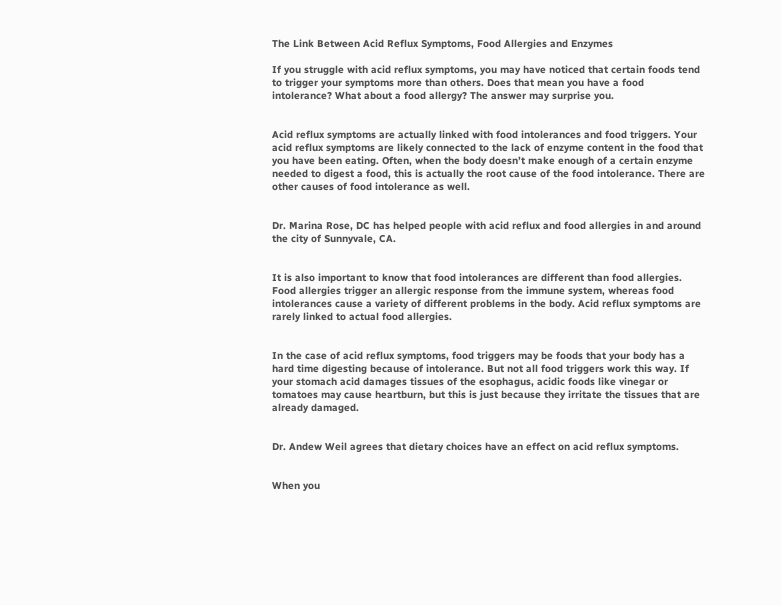The Link Between Acid Reflux Symptoms, Food Allergies and Enzymes

If you struggle with acid reflux symptoms, you may have noticed that certain foods tend to trigger your symptoms more than others. Does that mean you have a food intolerance? What about a food allergy? The answer may surprise you.


Acid reflux symptoms are actually linked with food intolerances and food triggers. Your acid reflux symptoms are likely connected to the lack of enzyme content in the food that you have been eating. Often, when the body doesn’t make enough of a certain enzyme needed to digest a food, this is actually the root cause of the food intolerance. There are other causes of food intolerance as well.


Dr. Marina Rose, DC has helped people with acid reflux and food allergies in and around the city of Sunnyvale, CA.


It is also important to know that food intolerances are different than food allergies. Food allergies trigger an allergic response from the immune system, whereas food intolerances cause a variety of different problems in the body. Acid reflux symptoms are rarely linked to actual food allergies.


In the case of acid reflux symptoms, food triggers may be foods that your body has a hard time digesting because of intolerance. But not all food triggers work this way. If your stomach acid damages tissues of the esophagus, acidic foods like vinegar or tomatoes may cause heartburn, but this is just because they irritate the tissues that are already damaged.


Dr. Andew Weil agrees that dietary choices have an effect on acid reflux symptoms.


When you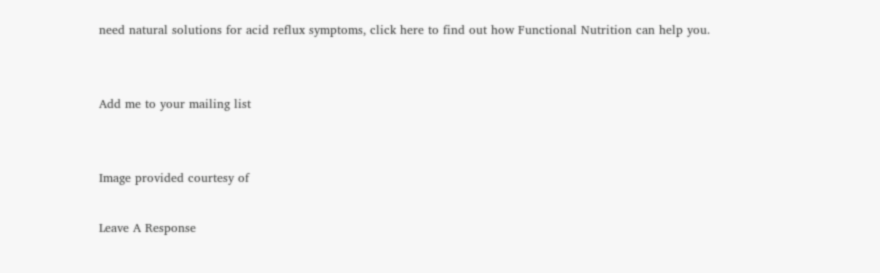need natural solutions for acid reflux symptoms, click here to find out how Functional Nutrition can help you.


Add me to your mailing list


Image provided courtesy of

Leave A Response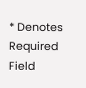* Denotes Required Field